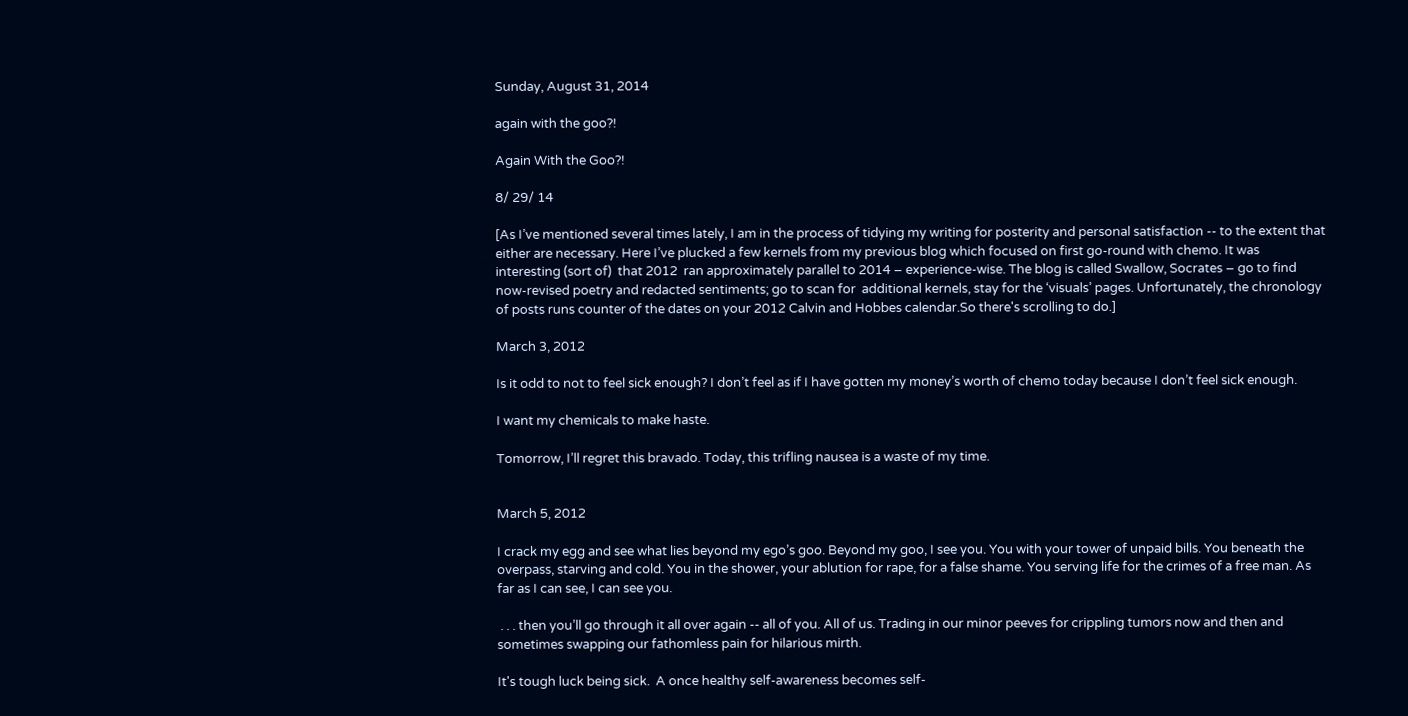Sunday, August 31, 2014

again with the goo?!

Again With the Goo?!

8/ 29/ 14

[As I’ve mentioned several times lately, I am in the process of tidying my writing for posterity and personal satisfaction -- to the extent that either are necessary. Here I’ve plucked a few kernels from my previous blog which focused on first go-round with chemo. It was interesting (sort of)  that 2012  ran approximately parallel to 2014 – experience-wise. The blog is called Swallow, Socrates – go to find now-revised poetry and redacted sentiments; go to scan for  additional kernels, stay for the ‘visuals’ pages. Unfortunately, the chronology of posts runs counter of the dates on your 2012 Calvin and Hobbes calendar.So there's scrolling to do.]

March 3, 2012

Is it odd to not to feel sick enough? I don’t feel as if I have gotten my money’s worth of chemo today because I don’t feel sick enough.

I want my chemicals to make haste.

Tomorrow, I’ll regret this bravado. Today, this trifling nausea is a waste of my time.


March 5, 2012

I crack my egg and see what lies beyond my ego’s goo. Beyond my goo, I see you. You with your tower of unpaid bills. You beneath the overpass, starving and cold. You in the shower, your ablution for rape, for a false shame. You serving life for the crimes of a free man. As far as I can see, I can see you.

 . . . then you’ll go through it all over again -- all of you. All of us. Trading in our minor peeves for crippling tumors now and then and sometimes swapping our fathomless pain for hilarious mirth.

It's tough luck being sick.  A once healthy self-awareness becomes self-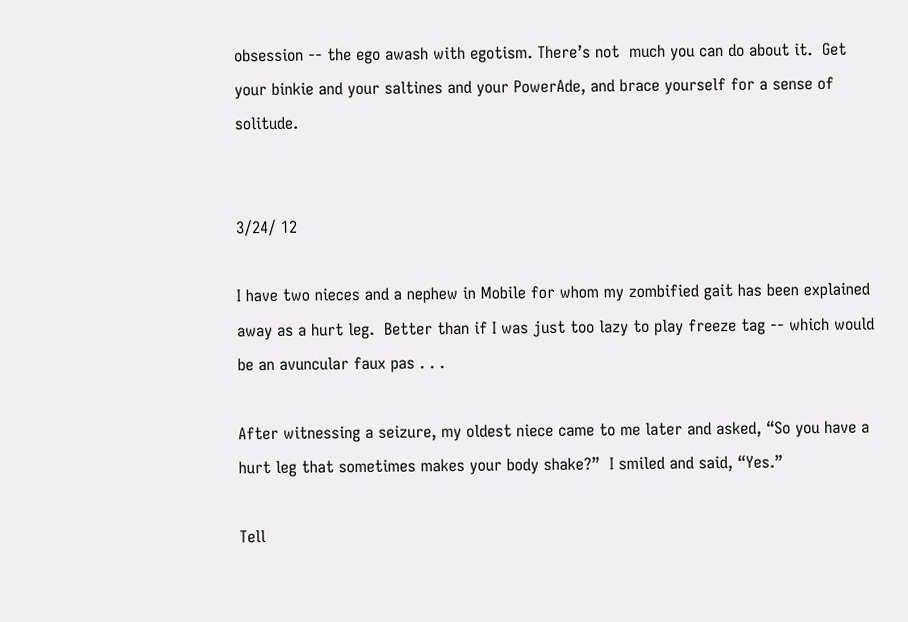obsession -- the ego awash with egotism. There’s not  much you can do about it.  Get your binkie and your saltines and your PowerAde, and brace yourself for a sense of solitude.


3/24/ 12

I have two nieces and a nephew in Mobile for whom my zombified gait has been explained away as a hurt leg.  Better than if I was just too lazy to play freeze tag -- which would be an avuncular faux pas . . .

After witnessing a seizure, my oldest niece came to me later and asked, “So you have a hurt leg that sometimes makes your body shake?”  I smiled and said, “Yes.”

Tell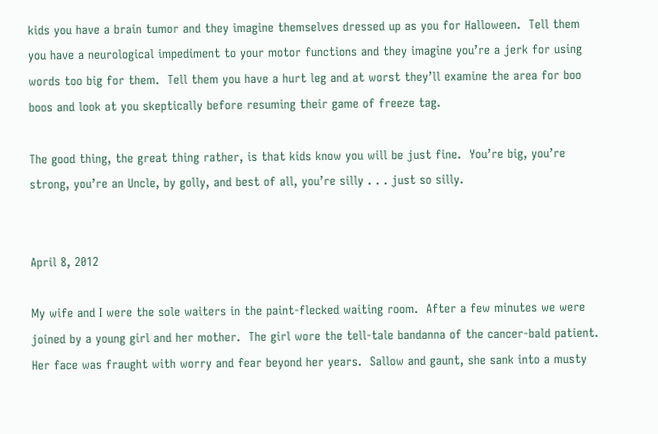kids you have a brain tumor and they imagine themselves dressed up as you for Halloween.  Tell them you have a neurological impediment to your motor functions and they imagine you’re a jerk for using words too big for them.  Tell them you have a hurt leg and at worst they’ll examine the area for boo boos and look at you skeptically before resuming their game of freeze tag.

The good thing, the great thing rather, is that kids know you will be just fine.  You’re big, you’re strong, you’re an Uncle, by golly, and best of all, you’re silly . . . just so silly.


April 8, 2012

My wife and I were the sole waiters in the paint-flecked waiting room.  After a few minutes we were joined by a young girl and her mother.  The girl wore the tell-tale bandanna of the cancer-bald patient.  Her face was fraught with worry and fear beyond her years.  Sallow and gaunt, she sank into a musty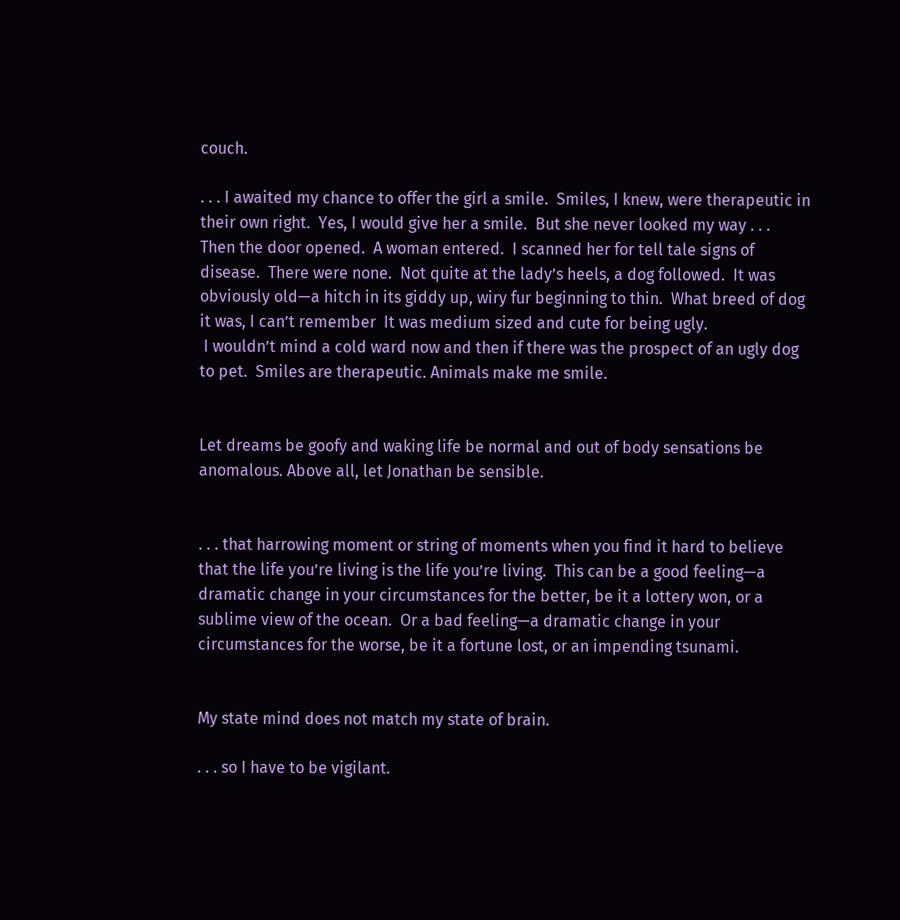couch.

. . . I awaited my chance to offer the girl a smile.  Smiles, I knew, were therapeutic in their own right.  Yes, I would give her a smile.  But she never looked my way . . .
Then the door opened.  A woman entered.  I scanned her for tell tale signs of disease.  There were none.  Not quite at the lady’s heels, a dog followed.  It was obviously old—a hitch in its giddy up, wiry fur beginning to thin.  What breed of dog it was, I can’t remember  It was medium sized and cute for being ugly.
 I wouldn’t mind a cold ward now and then if there was the prospect of an ugly dog to pet.  Smiles are therapeutic. Animals make me smile.


Let dreams be goofy and waking life be normal and out of body sensations be anomalous. Above all, let Jonathan be sensible.


. . . that harrowing moment or string of moments when you find it hard to believe that the life you’re living is the life you’re living.  This can be a good feeling—a dramatic change in your circumstances for the better, be it a lottery won, or a sublime view of the ocean.  Or a bad feeling—a dramatic change in your circumstances for the worse, be it a fortune lost, or an impending tsunami.


My state mind does not match my state of brain.

. . . so I have to be vigilant.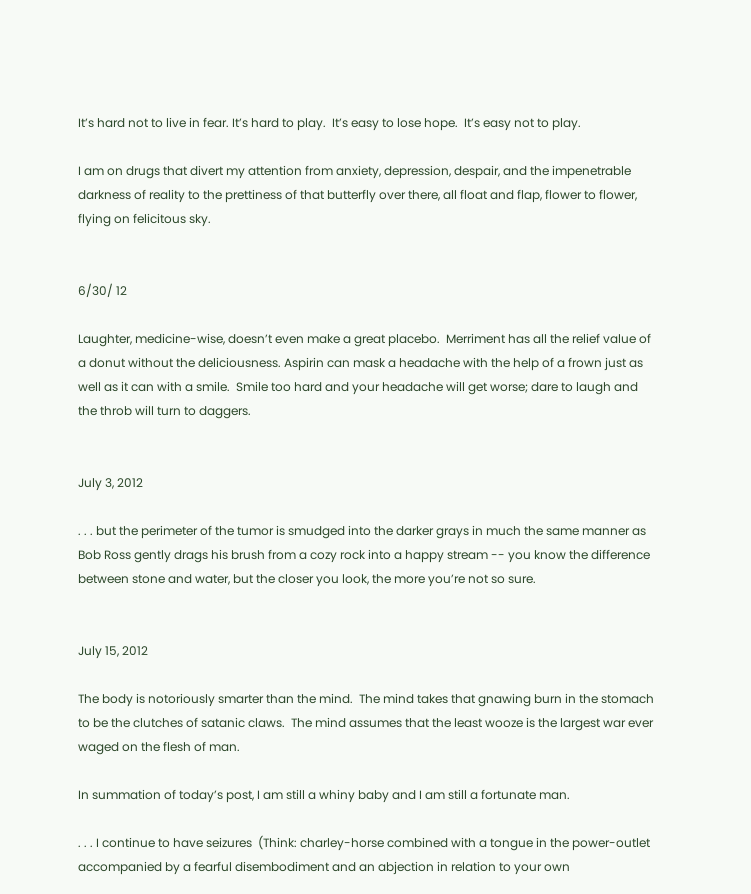It’s hard not to live in fear. It’s hard to play.  It’s easy to lose hope.  It’s easy not to play.

I am on drugs that divert my attention from anxiety, depression, despair, and the impenetrable darkness of reality to the prettiness of that butterfly over there, all float and flap, flower to flower, flying on felicitous sky.


6/30/ 12

Laughter, medicine-wise, doesn’t even make a great placebo.  Merriment has all the relief value of a donut without the deliciousness. Aspirin can mask a headache with the help of a frown just as well as it can with a smile.  Smile too hard and your headache will get worse; dare to laugh and the throb will turn to daggers.


July 3, 2012

. . . but the perimeter of the tumor is smudged into the darker grays in much the same manner as Bob Ross gently drags his brush from a cozy rock into a happy stream -- you know the difference between stone and water, but the closer you look, the more you’re not so sure.


July 15, 2012

The body is notoriously smarter than the mind.  The mind takes that gnawing burn in the stomach to be the clutches of satanic claws.  The mind assumes that the least wooze is the largest war ever waged on the flesh of man.

In summation of today’s post, I am still a whiny baby and I am still a fortunate man.

. . . I continue to have seizures  (Think: charley-horse combined with a tongue in the power-outlet accompanied by a fearful disembodiment and an abjection in relation to your own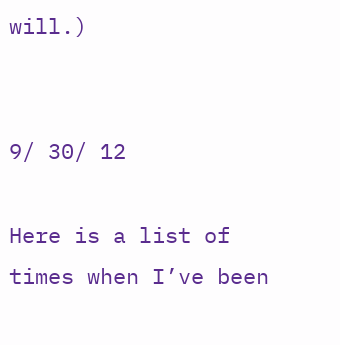will.)


9/ 30/ 12

Here is a list of times when I’ve been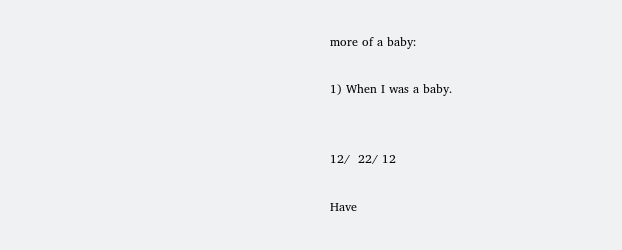more of a baby:

1) When I was a baby.


12/  22/ 12

Have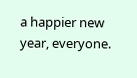a happier new year, everyone.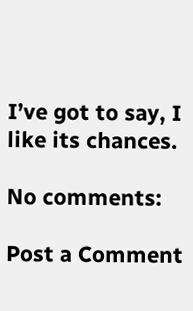I’ve got to say, I like its chances.

No comments:

Post a Comment